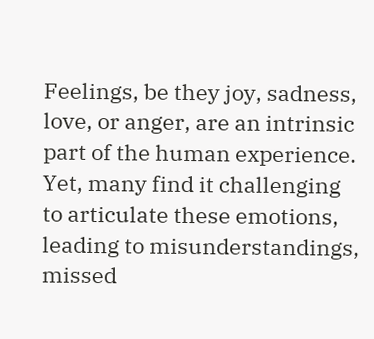Feelings, be they joy, sadness, love, or anger, are an intrinsic part of the human experience. Yet, many find it challenging to articulate these emotions, leading to misunderstandings, missed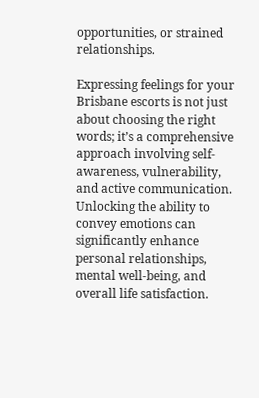opportunities, or strained relationships.

Expressing feelings for your Brisbane escorts is not just about choosing the right words; it’s a comprehensive approach involving self-awareness, vulnerability, and active communication. Unlocking the ability to convey emotions can significantly enhance personal relationships, mental well-being, and overall life satisfaction.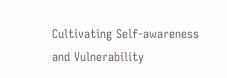Cultivating Self-awareness and Vulnerability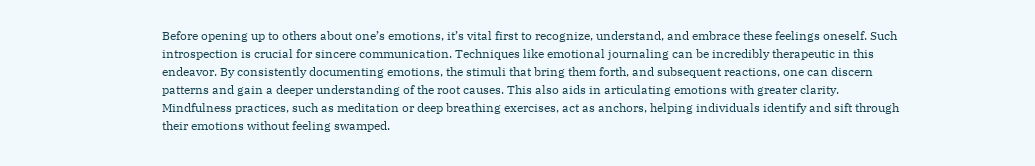Before opening up to others about one’s emotions, it’s vital first to recognize, understand, and embrace these feelings oneself. Such introspection is crucial for sincere communication. Techniques like emotional journaling can be incredibly therapeutic in this endeavor. By consistently documenting emotions, the stimuli that bring them forth, and subsequent reactions, one can discern patterns and gain a deeper understanding of the root causes. This also aids in articulating emotions with greater clarity. Mindfulness practices, such as meditation or deep breathing exercises, act as anchors, helping individuals identify and sift through their emotions without feeling swamped.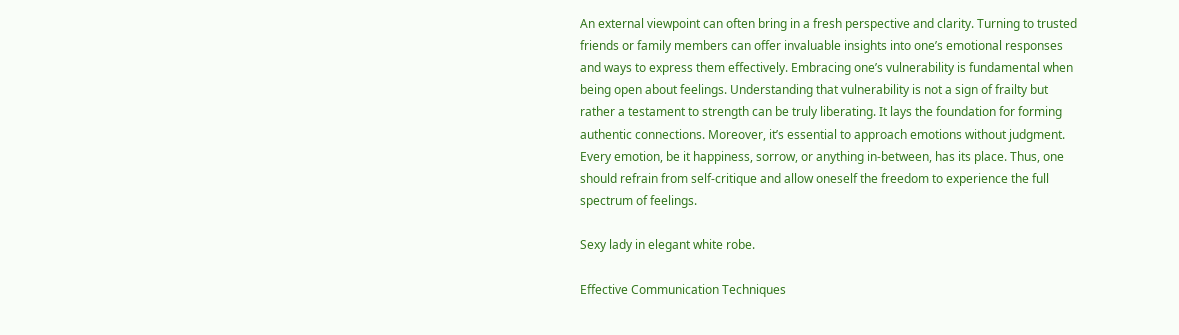An external viewpoint can often bring in a fresh perspective and clarity. Turning to trusted friends or family members can offer invaluable insights into one’s emotional responses and ways to express them effectively. Embracing one’s vulnerability is fundamental when being open about feelings. Understanding that vulnerability is not a sign of frailty but rather a testament to strength can be truly liberating. It lays the foundation for forming authentic connections. Moreover, it’s essential to approach emotions without judgment. Every emotion, be it happiness, sorrow, or anything in-between, has its place. Thus, one should refrain from self-critique and allow oneself the freedom to experience the full spectrum of feelings.

Sexy lady in elegant white robe.

Effective Communication Techniques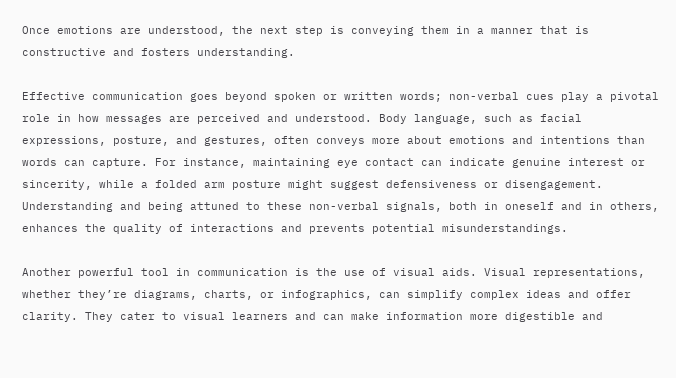Once emotions are understood, the next step is conveying them in a manner that is constructive and fosters understanding.

Effective communication goes beyond spoken or written words; non-verbal cues play a pivotal role in how messages are perceived and understood. Body language, such as facial expressions, posture, and gestures, often conveys more about emotions and intentions than words can capture. For instance, maintaining eye contact can indicate genuine interest or sincerity, while a folded arm posture might suggest defensiveness or disengagement. Understanding and being attuned to these non-verbal signals, both in oneself and in others, enhances the quality of interactions and prevents potential misunderstandings.

Another powerful tool in communication is the use of visual aids. Visual representations, whether they’re diagrams, charts, or infographics, can simplify complex ideas and offer clarity. They cater to visual learners and can make information more digestible and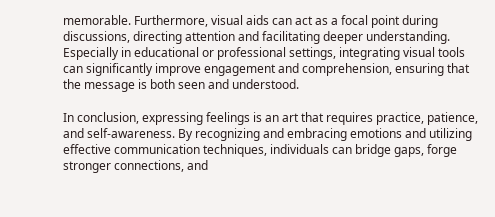memorable. Furthermore, visual aids can act as a focal point during discussions, directing attention and facilitating deeper understanding. Especially in educational or professional settings, integrating visual tools can significantly improve engagement and comprehension, ensuring that the message is both seen and understood.

In conclusion, expressing feelings is an art that requires practice, patience, and self-awareness. By recognizing and embracing emotions and utilizing effective communication techniques, individuals can bridge gaps, forge stronger connections, and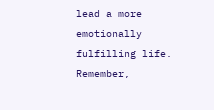lead a more emotionally fulfilling life. Remember,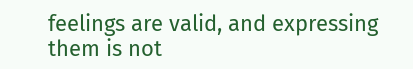feelings are valid, and expressing them is not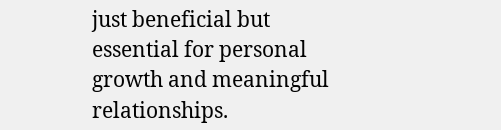just beneficial but essential for personal growth and meaningful relationships.